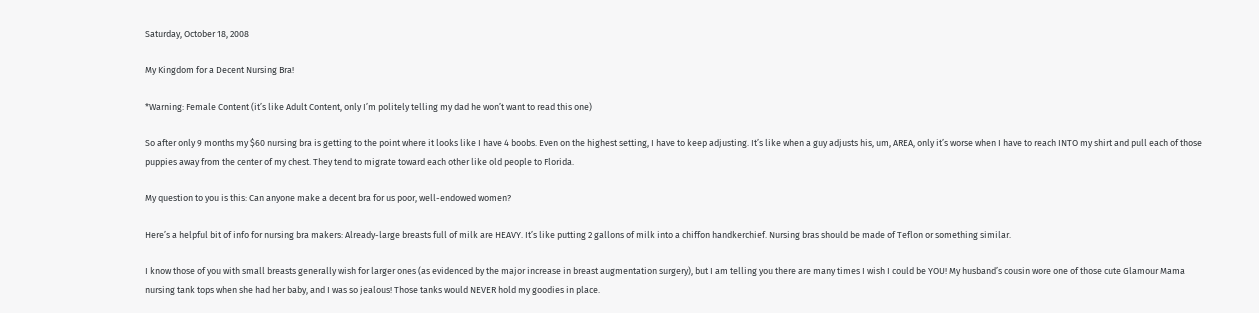Saturday, October 18, 2008

My Kingdom for a Decent Nursing Bra!

*Warning: Female Content (it’s like Adult Content, only I’m politely telling my dad he won’t want to read this one)

So after only 9 months my $60 nursing bra is getting to the point where it looks like I have 4 boobs. Even on the highest setting, I have to keep adjusting. It’s like when a guy adjusts his, um, AREA, only it’s worse when I have to reach INTO my shirt and pull each of those puppies away from the center of my chest. They tend to migrate toward each other like old people to Florida.

My question to you is this: Can anyone make a decent bra for us poor, well-endowed women?

Here’s a helpful bit of info for nursing bra makers: Already-large breasts full of milk are HEAVY. It’s like putting 2 gallons of milk into a chiffon handkerchief. Nursing bras should be made of Teflon or something similar.

I know those of you with small breasts generally wish for larger ones (as evidenced by the major increase in breast augmentation surgery), but I am telling you there are many times I wish I could be YOU! My husband’s cousin wore one of those cute Glamour Mama nursing tank tops when she had her baby, and I was so jealous! Those tanks would NEVER hold my goodies in place.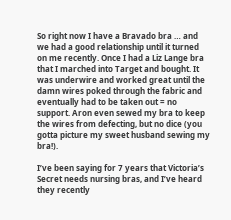So right now I have a Bravado bra … and we had a good relationship until it turned on me recently. Once I had a Liz Lange bra that I marched into Target and bought. It was underwire and worked great until the damn wires poked through the fabric and eventually had to be taken out = no support. Aron even sewed my bra to keep the wires from defecting, but no dice (you gotta picture my sweet husband sewing my bra!).

I’ve been saying for 7 years that Victoria’s Secret needs nursing bras, and I’ve heard they recently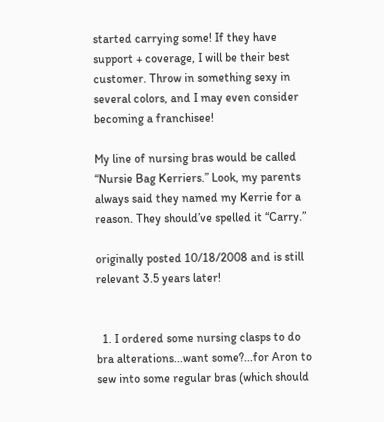started carrying some! If they have support + coverage, I will be their best customer. Throw in something sexy in several colors, and I may even consider becoming a franchisee!

My line of nursing bras would be called “Nursie Bag Kerriers.” Look, my parents always said they named my Kerrie for a reason. They should’ve spelled it “Carry.”

originally posted 10/18/2008 and is still relevant 3.5 years later!


  1. I ordered some nursing clasps to do bra alterations...want some?...for Aron to sew into some regular bras (which should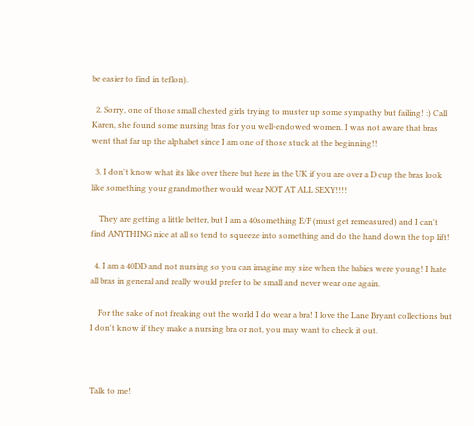be easier to find in teflon).

  2. Sorry, one of those small chested girls trying to muster up some sympathy but failing! :) Call Karen, she found some nursing bras for you well-endowed women. I was not aware that bras went that far up the alphabet since I am one of those stuck at the beginning!!

  3. I don't know what its like over there but here in the UK if you are over a D cup the bras look like something your grandmother would wear NOT AT ALL SEXY!!!!

    They are getting a little better, but I am a 40something E/F (must get remeasured) and I can't find ANYTHING nice at all so tend to squeeze into something and do the hand down the top lift!

  4. I am a 40DD and not nursing so you can imagine my size when the babies were young! I hate all bras in general and really would prefer to be small and never wear one again.

    For the sake of not freaking out the world I do wear a bra! I love the Lane Bryant collections but I don't know if they make a nursing bra or not, you may want to check it out.



Talk to me!